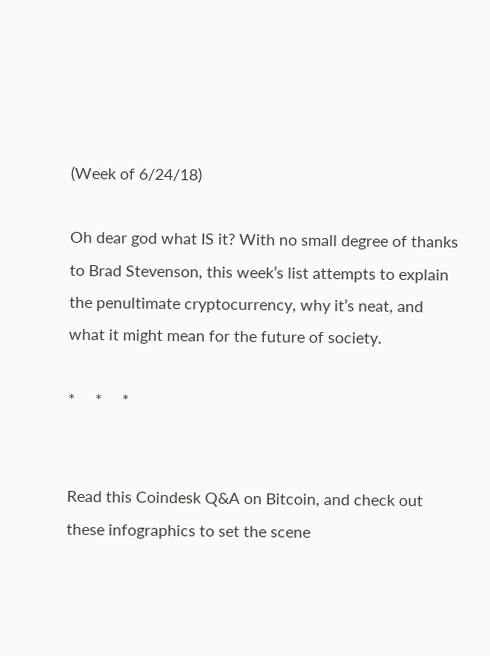(Week of 6/24/18)

Oh dear god what IS it? With no small degree of thanks to Brad Stevenson, this week’s list attempts to explain the penultimate cryptocurrency, why it’s neat, and what it might mean for the future of society.

*     *     *


Read this Coindesk Q&A on Bitcoin, and check out these infographics to set the scene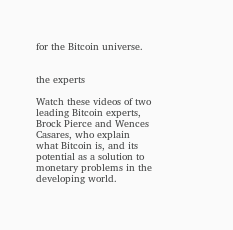for the Bitcoin universe.


the experts

Watch these videos of two leading Bitcoin experts, Brock Pierce and Wences Casares, who explain what Bitcoin is, and its potential as a solution to monetary problems in the developing world.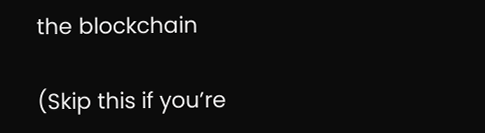the blockchain

(Skip this if you’re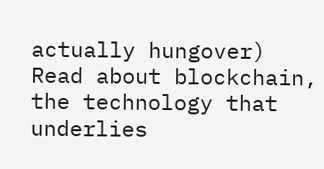actually hungover) Read about blockchain, the technology that underlies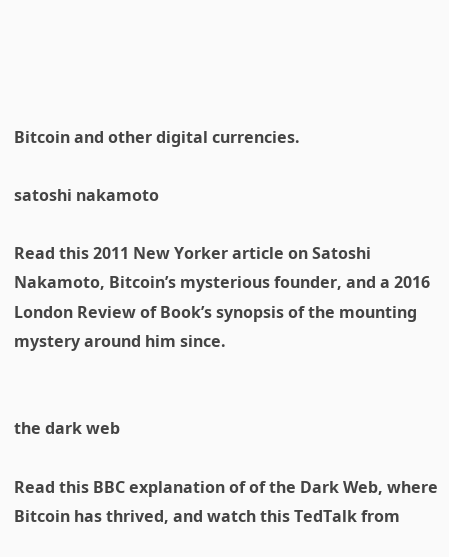Bitcoin and other digital currencies.

satoshi nakamoto

Read this 2011 New Yorker article on Satoshi Nakamoto, Bitcoin’s mysterious founder, and a 2016 London Review of Book’s synopsis of the mounting mystery around him since.


the dark web

Read this BBC explanation of of the Dark Web, where Bitcoin has thrived, and watch this TedTalk from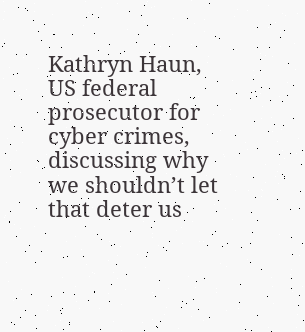Kathryn Haun, US federal prosecutor for cyber crimes, discussing why we shouldn’t let that deter us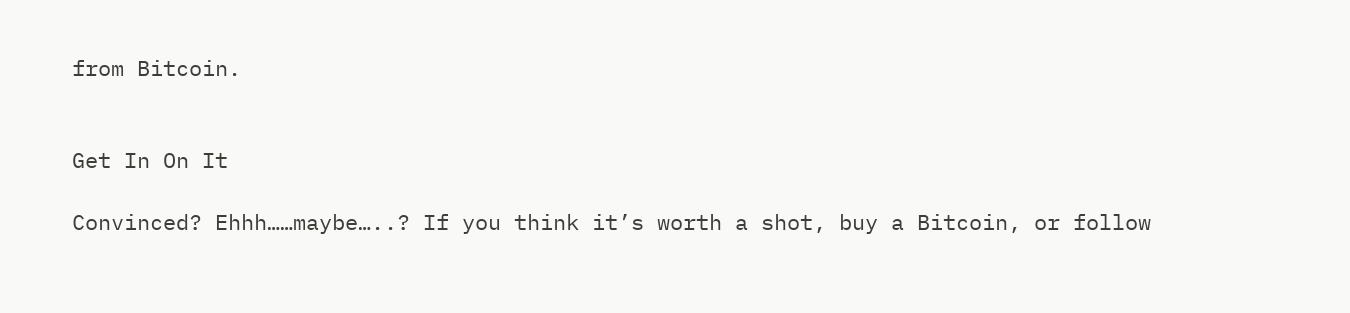from Bitcoin.


Get In On It

Convinced? Ehhh……maybe…..? If you think it’s worth a shot, buy a Bitcoin, or follow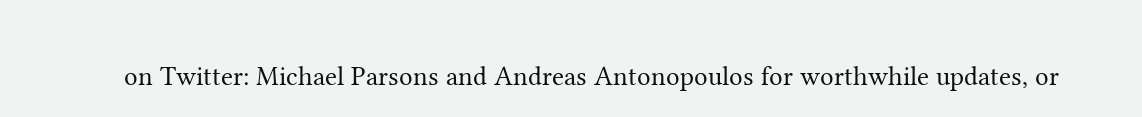on Twitter: Michael Parsons and Andreas Antonopoulos for worthwhile updates, or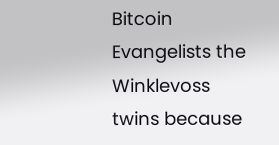Bitcoin Evangelists the Winklevoss twins because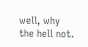well, why the hell not.